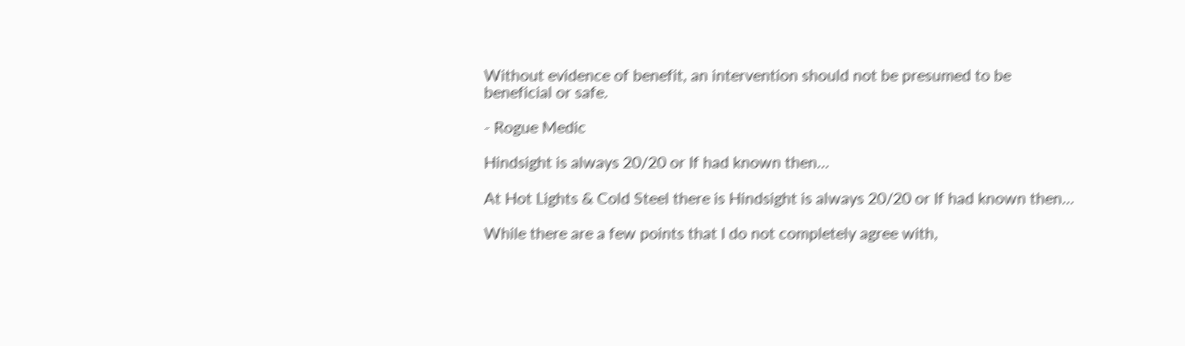Without evidence of benefit, an intervention should not be presumed to be beneficial or safe.

- Rogue Medic

Hindsight is always 20/20 or If had known then…

At Hot Lights & Cold Steel there is Hindsight is always 20/20 or If had known then…

While there are a few points that I do not completely agree with,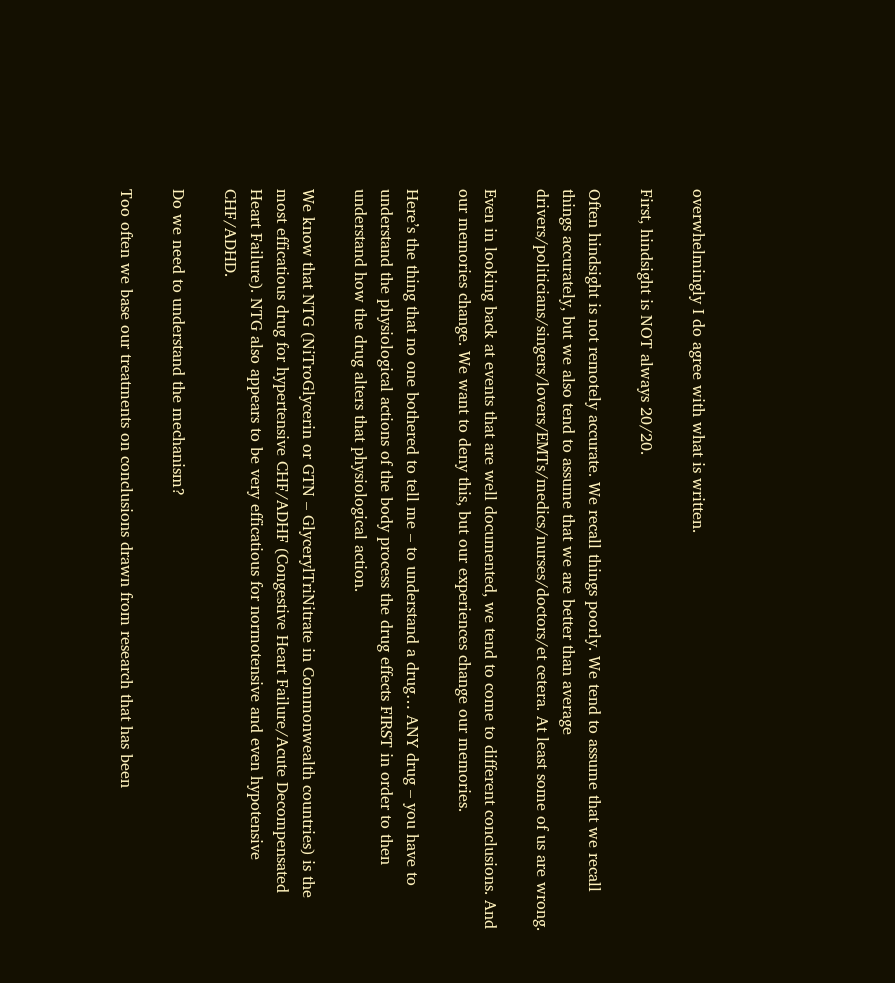overwhelmingly I do agree with what is written.

First, hindsight is NOT always 20/20.

Often hindsight is not remotely accurate. We recall things poorly. We tend to assume that we recall things accurately, but we also tend to assume that we are better than average drivers/politicians/singers/lovers/EMTs/medics/nurses/doctors/et cetera. At least some of us are wrong.

Even in looking back at events that are well documented, we tend to come to different conclusions. And our memories change. We want to deny this, but our experiences change our memories.

Here’s the thing that no one bothered to tell me – to understand a drug… ANY drug – you have to understand the physiological actions of the body process the drug effects FIRST in order to then understand how the drug alters that physiological action.

We know that NTG (NiTroGlycerin or GTN – GlycerylTriNitrate in Commonwealth countries) is the most efficatious drug for hypertensive CHF/ADHF (Congestive Heart Failure/Acute Decompensated Heart Failure). NTG also appears to be very efficatious for normotensive and even hypotensive CHF/ADHD.

Do we need to understand the mechanism?

Too often we base our treatments on conclusions drawn from research that has been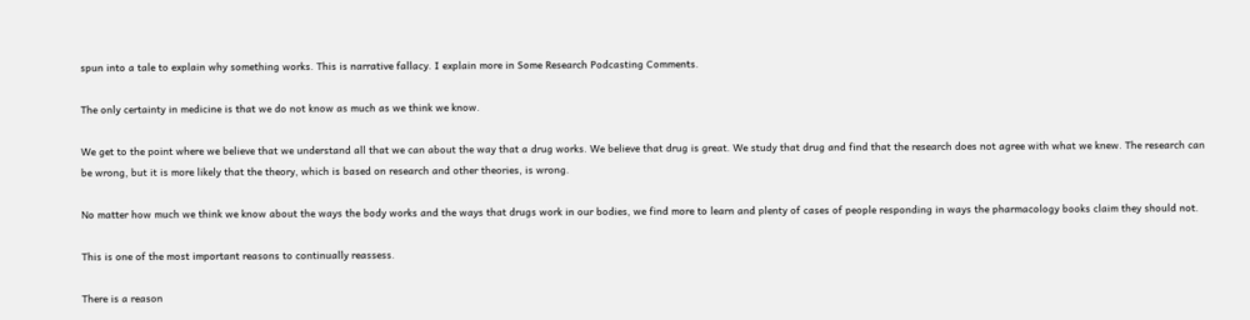spun into a tale to explain why something works. This is narrative fallacy. I explain more in Some Research Podcasting Comments.

The only certainty in medicine is that we do not know as much as we think we know.

We get to the point where we believe that we understand all that we can about the way that a drug works. We believe that drug is great. We study that drug and find that the research does not agree with what we knew. The research can be wrong, but it is more likely that the theory, which is based on research and other theories, is wrong.

No matter how much we think we know about the ways the body works and the ways that drugs work in our bodies, we find more to learn and plenty of cases of people responding in ways the pharmacology books claim they should not.

This is one of the most important reasons to continually reassess.

There is a reason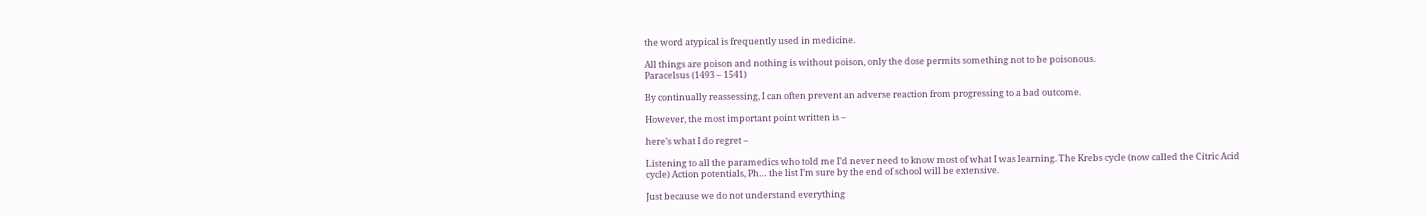the word atypical is frequently used in medicine.

All things are poison and nothing is without poison, only the dose permits something not to be poisonous.
Paracelsus (1493 – 1541)

By continually reassessing, I can often prevent an adverse reaction from progressing to a bad outcome.

However, the most important point written is –

here’s what I do regret –

Listening to all the paramedics who told me I’d never need to know most of what I was learning. The Krebs cycle (now called the Citric Acid cycle) Action potentials, Ph… the list I’m sure by the end of school will be extensive.

Just because we do not understand everything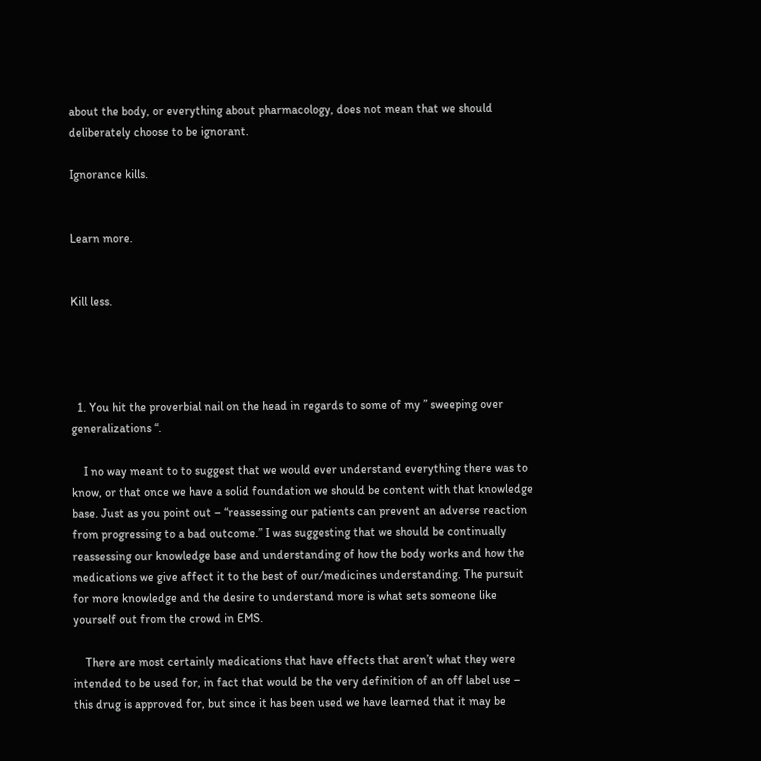about the body, or everything about pharmacology, does not mean that we should deliberately choose to be ignorant.

Ignorance kills.


Learn more.


Kill less.




  1. You hit the proverbial nail on the head in regards to some of my ” sweeping over generalizations “.

    I no way meant to to suggest that we would ever understand everything there was to know, or that once we have a solid foundation we should be content with that knowledge base. Just as you point out – “reassessing our patients can prevent an adverse reaction from progressing to a bad outcome.” I was suggesting that we should be continually reassessing our knowledge base and understanding of how the body works and how the medications we give affect it to the best of our/medicines understanding. The pursuit for more knowledge and the desire to understand more is what sets someone like yourself out from the crowd in EMS.

    There are most certainly medications that have effects that aren’t what they were intended to be used for, in fact that would be the very definition of an off label use – this drug is approved for, but since it has been used we have learned that it may be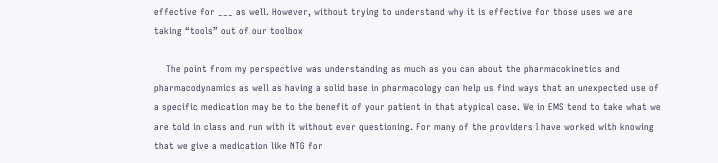effective for ___ as well. However, without trying to understand why it is effective for those uses we are taking “tools” out of our toolbox

    The point from my perspective was understanding as much as you can about the pharmacokinetics and pharmacodynamics as well as having a solid base in pharmacology can help us find ways that an unexpected use of a specific medication may be to the benefit of your patient in that atypical case. We in EMS tend to take what we are told in class and run with it without ever questioning. For many of the providers I have worked with knowing that we give a medication like NTG for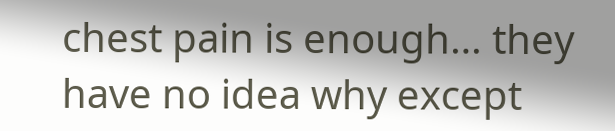chest pain is enough… they have no idea why except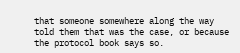that someone somewhere along the way told them that was the case, or because the protocol book says so.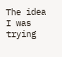The idea I was trying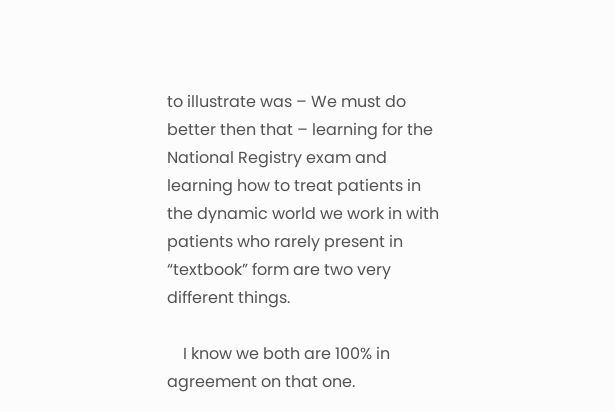to illustrate was – We must do better then that – learning for the National Registry exam and learning how to treat patients in the dynamic world we work in with patients who rarely present in “textbook” form are two very different things.

    I know we both are 100% in agreement on that one.